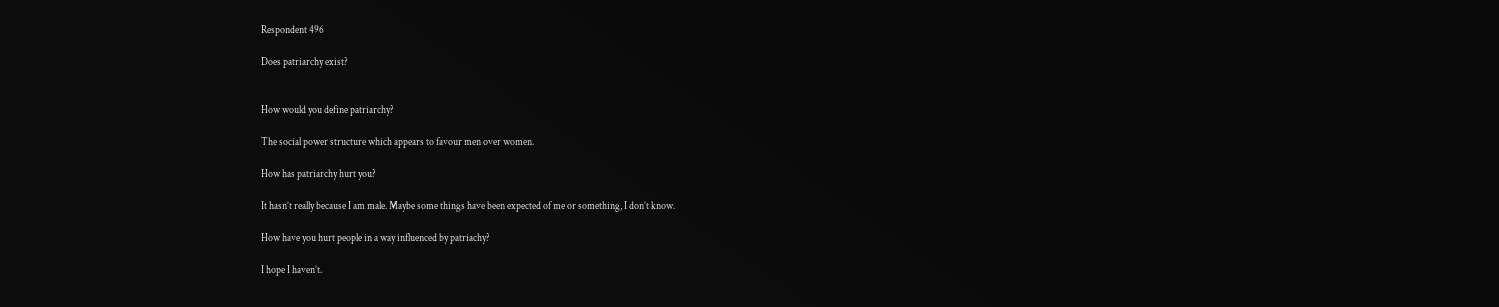Respondent 496

Does patriarchy exist?


How would you define patriarchy?

The social power structure which appears to favour men over women.

How has patriarchy hurt you?

It hasn’t really because I am male. Maybe some things have been expected of me or something, I don’t know.

How have you hurt people in a way influenced by patriachy?

I hope I haven’t.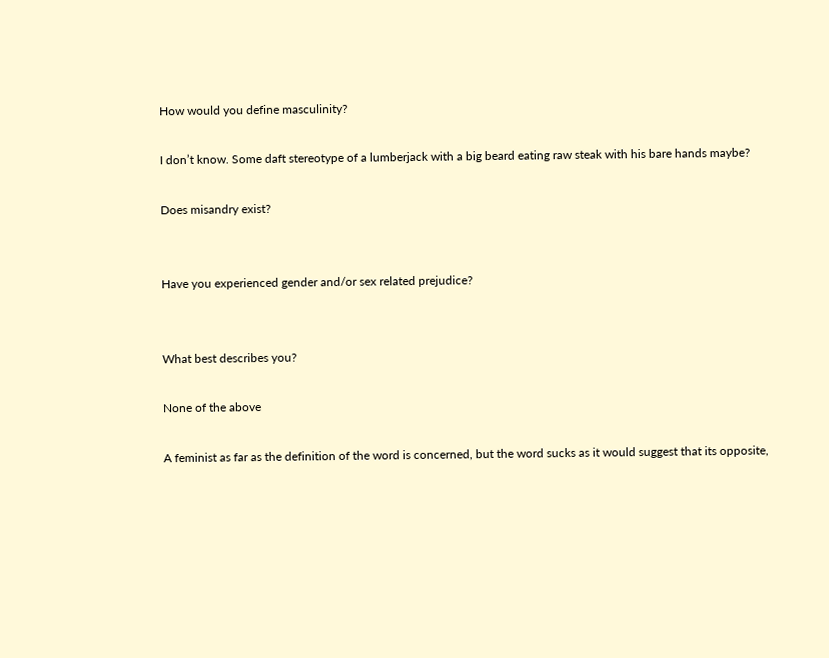How would you define masculinity?

I don’t know. Some daft stereotype of a lumberjack with a big beard eating raw steak with his bare hands maybe?

Does misandry exist?


Have you experienced gender and/or sex related prejudice?


What best describes you?

None of the above

A feminist as far as the definition of the word is concerned, but the word sucks as it would suggest that its opposite,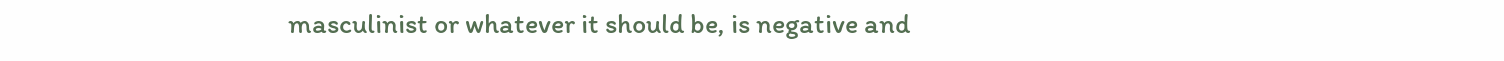masculinist or whatever it should be, is negative and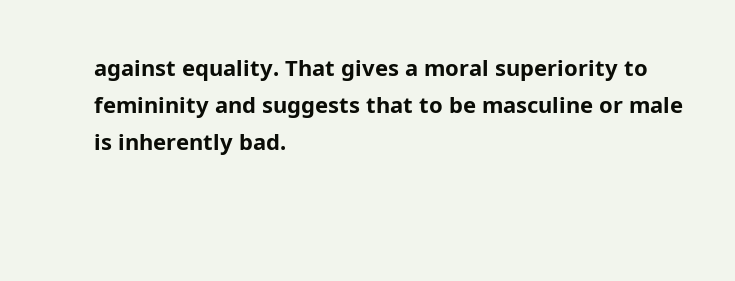against equality. That gives a moral superiority to femininity and suggests that to be masculine or male is inherently bad.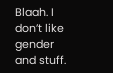Blaah. I don’t like gender and stuff.